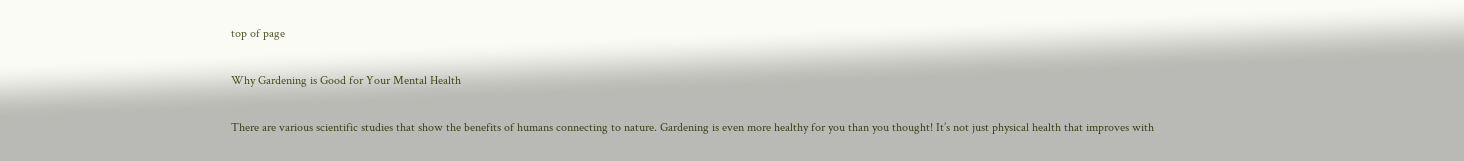top of page

Why Gardening is Good for Your Mental Health

There are various scientific studies that show the benefits of humans connecting to nature. Gardening is even more healthy for you than you thought! It’s not just physical health that improves with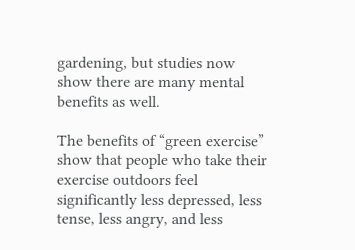gardening, but studies now show there are many mental benefits as well.

The benefits of “green exercise” show that people who take their exercise outdoors feel significantly less depressed, less tense, less angry, and less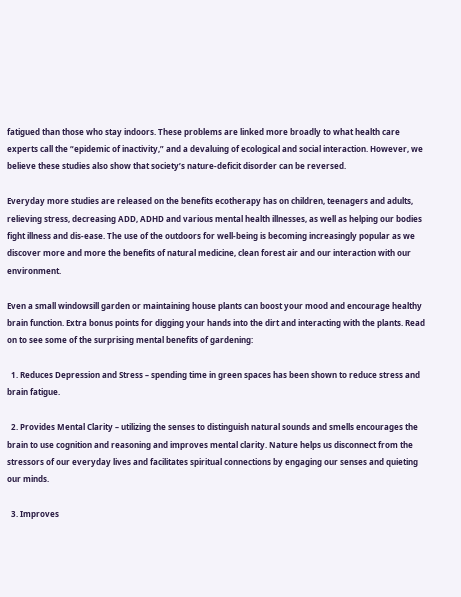fatigued than those who stay indoors. These problems are linked more broadly to what health care experts call the “epidemic of inactivity,” and a devaluing of ecological and social interaction. However, we believe these studies also show that society’s nature-deficit disorder can be reversed.

Everyday more studies are released on the benefits ecotherapy has on children, teenagers and adults, relieving stress, decreasing ADD, ADHD and various mental health illnesses, as well as helping our bodies fight illness and dis-ease. The use of the outdoors for well-being is becoming increasingly popular as we discover more and more the benefits of natural medicine, clean forest air and our interaction with our environment.

Even a small windowsill garden or maintaining house plants can boost your mood and encourage healthy brain function. Extra bonus points for digging your hands into the dirt and interacting with the plants. Read on to see some of the surprising mental benefits of gardening:

  1. Reduces Depression and Stress – spending time in green spaces has been shown to reduce stress and brain fatigue.

  2. Provides Mental Clarity – utilizing the senses to distinguish natural sounds and smells encourages the brain to use cognition and reasoning and improves mental clarity. Nature helps us disconnect from the stressors of our everyday lives and facilitates spiritual connections by engaging our senses and quieting our minds.

  3. Improves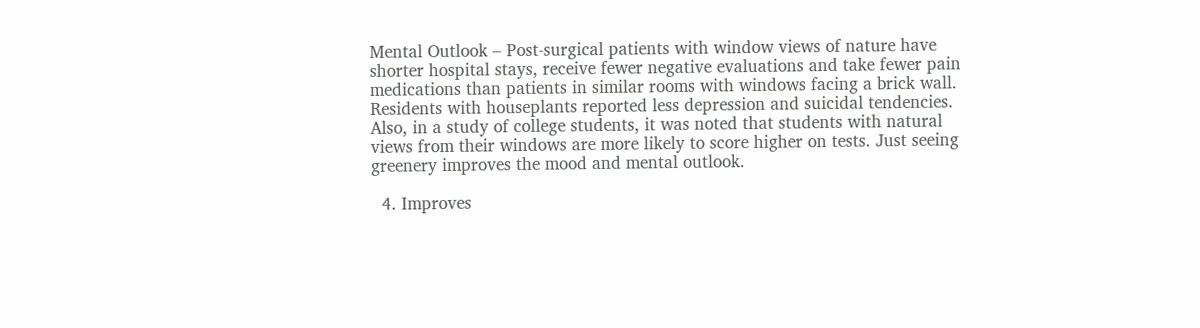Mental Outlook – Post-surgical patients with window views of nature have shorter hospital stays, receive fewer negative evaluations and take fewer pain medications than patients in similar rooms with windows facing a brick wall. Residents with houseplants reported less depression and suicidal tendencies. Also, in a study of college students, it was noted that students with natural views from their windows are more likely to score higher on tests. Just seeing greenery improves the mood and mental outlook.

  4. Improves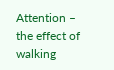Attention – the effect of walking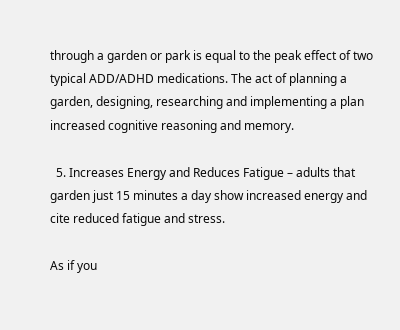through a garden or park is equal to the peak effect of two typical ADD/ADHD medications. The act of planning a garden, designing, researching and implementing a plan increased cognitive reasoning and memory.

  5. Increases Energy and Reduces Fatigue – adults that garden just 15 minutes a day show increased energy and cite reduced fatigue and stress.

As if you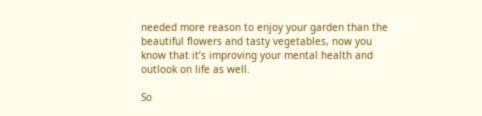needed more reason to enjoy your garden than the beautiful flowers and tasty vegetables, now you know that it’s improving your mental health and outlook on life as well.

So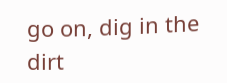go on, dig in the dirt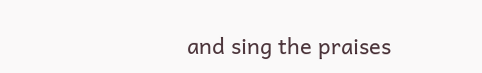and sing the praises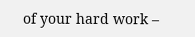of your hard work –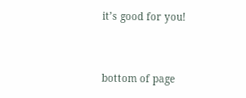it’s good for you!


bottom of page